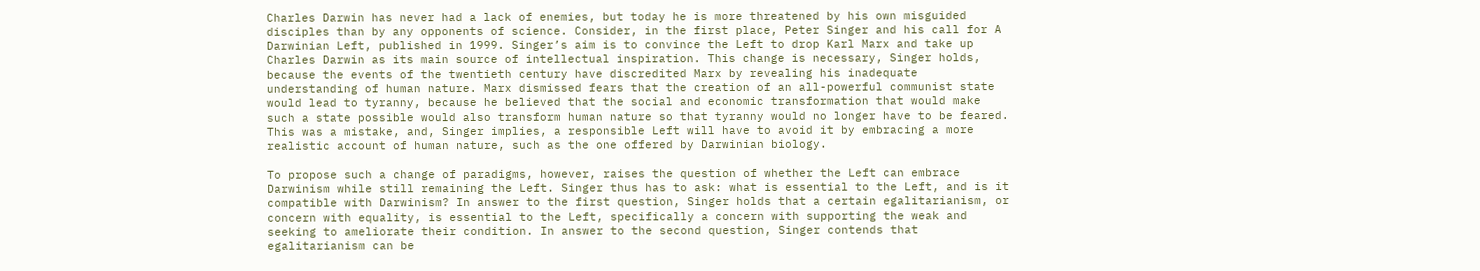Charles Darwin has never had a lack of enemies, but today he is more threatened by his own misguided disciples than by any opponents of science. Consider, in the first place, Peter Singer and his call for A Darwinian Left, published in 1999. Singer’s aim is to convince the Left to drop Karl Marx and take up Charles Darwin as its main source of intellectual inspiration. This change is necessary, Singer holds, because the events of the twentieth century have discredited Marx by revealing his inadequate understanding of human nature. Marx dismissed fears that the creation of an all-powerful communist state would lead to tyranny, because he believed that the social and economic transformation that would make such a state possible would also transform human nature so that tyranny would no longer have to be feared. This was a mistake, and, Singer implies, a responsible Left will have to avoid it by embracing a more realistic account of human nature, such as the one offered by Darwinian biology.

To propose such a change of paradigms, however, raises the question of whether the Left can embrace Darwinism while still remaining the Left. Singer thus has to ask: what is essential to the Left, and is it compatible with Darwinism? In answer to the first question, Singer holds that a certain egalitarianism, or concern with equality, is essential to the Left, specifically a concern with supporting the weak and seeking to ameliorate their condition. In answer to the second question, Singer contends that egalitarianism can be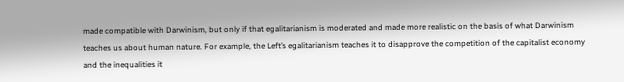made compatible with Darwinism, but only if that egalitarianism is moderated and made more realistic on the basis of what Darwinism teaches us about human nature. For example, the Left’s egalitarianism teaches it to disapprove the competition of the capitalist economy and the inequalities it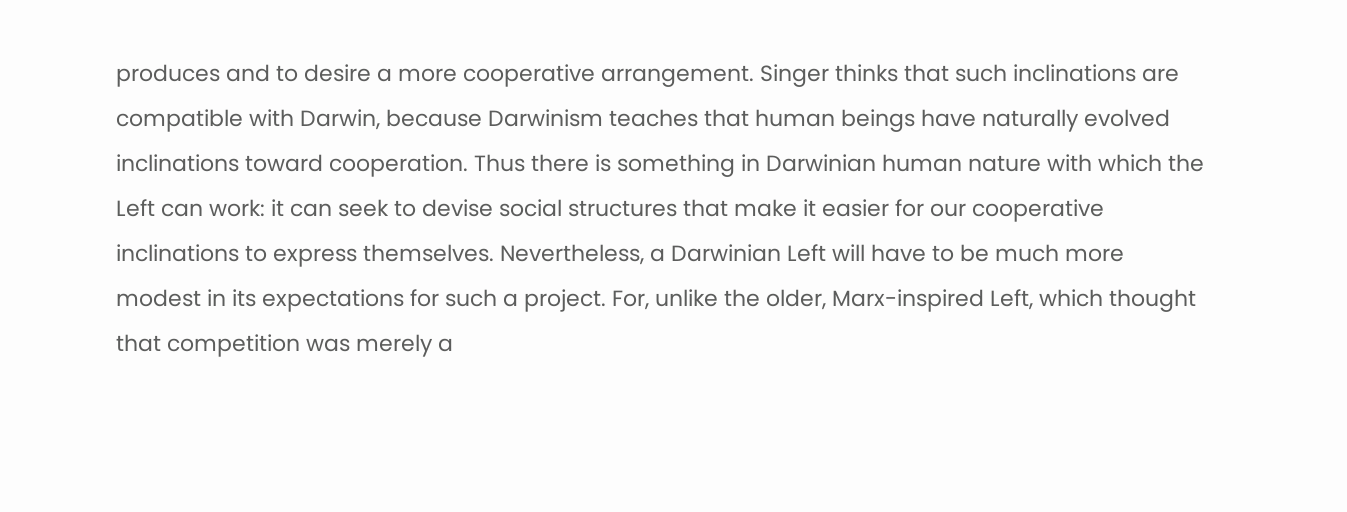produces and to desire a more cooperative arrangement. Singer thinks that such inclinations are compatible with Darwin, because Darwinism teaches that human beings have naturally evolved inclinations toward cooperation. Thus there is something in Darwinian human nature with which the Left can work: it can seek to devise social structures that make it easier for our cooperative inclinations to express themselves. Nevertheless, a Darwinian Left will have to be much more modest in its expectations for such a project. For, unlike the older, Marx-inspired Left, which thought that competition was merely a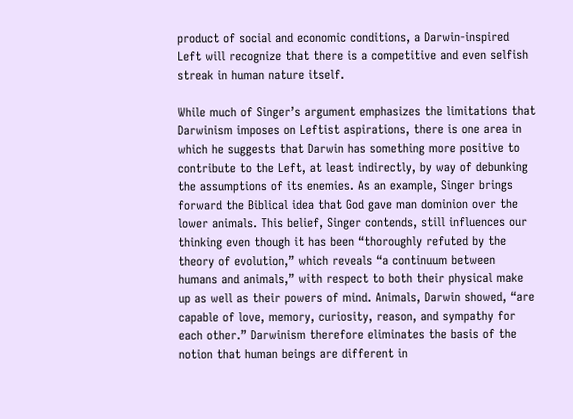product of social and economic conditions, a Darwin-inspired Left will recognize that there is a competitive and even selfish streak in human nature itself.

While much of Singer’s argument emphasizes the limitations that Darwinism imposes on Leftist aspirations, there is one area in which he suggests that Darwin has something more positive to contribute to the Left, at least indirectly, by way of debunking the assumptions of its enemies. As an example, Singer brings forward the Biblical idea that God gave man dominion over the lower animals. This belief, Singer contends, still influences our thinking even though it has been “thoroughly refuted by the theory of evolution,” which reveals “a continuum between humans and animals,” with respect to both their physical make up as well as their powers of mind. Animals, Darwin showed, “are capable of love, memory, curiosity, reason, and sympathy for each other.” Darwinism therefore eliminates the basis of the notion that human beings are different in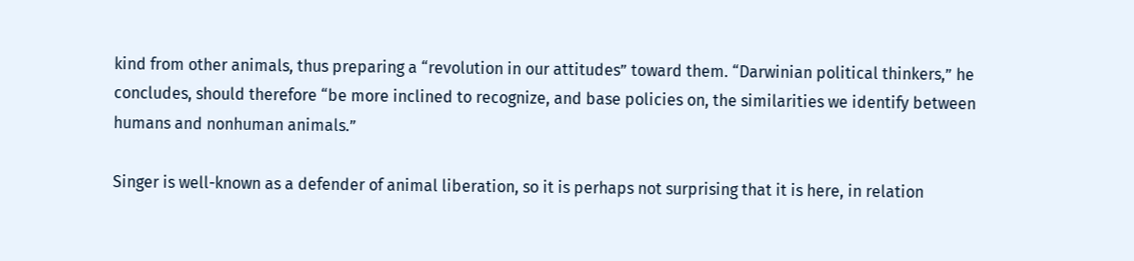kind from other animals, thus preparing a “revolution in our attitudes” toward them. “Darwinian political thinkers,” he concludes, should therefore “be more inclined to recognize, and base policies on, the similarities we identify between humans and nonhuman animals.”

Singer is well-known as a defender of animal liberation, so it is perhaps not surprising that it is here, in relation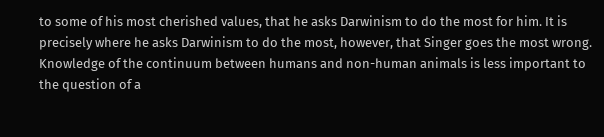to some of his most cherished values, that he asks Darwinism to do the most for him. It is precisely where he asks Darwinism to do the most, however, that Singer goes the most wrong. Knowledge of the continuum between humans and non-human animals is less important to the question of a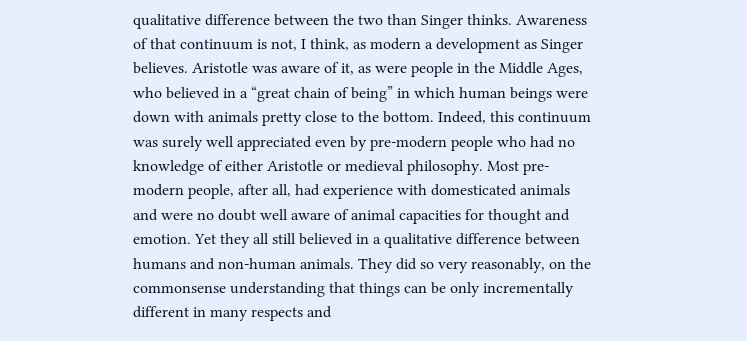qualitative difference between the two than Singer thinks. Awareness of that continuum is not, I think, as modern a development as Singer believes. Aristotle was aware of it, as were people in the Middle Ages, who believed in a “great chain of being” in which human beings were down with animals pretty close to the bottom. Indeed, this continuum was surely well appreciated even by pre-modern people who had no knowledge of either Aristotle or medieval philosophy. Most pre-modern people, after all, had experience with domesticated animals and were no doubt well aware of animal capacities for thought and emotion. Yet they all still believed in a qualitative difference between humans and non-human animals. They did so very reasonably, on the commonsense understanding that things can be only incrementally different in many respects and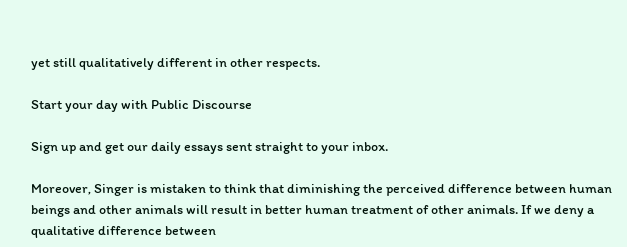yet still qualitatively different in other respects.

Start your day with Public Discourse

Sign up and get our daily essays sent straight to your inbox.

Moreover, Singer is mistaken to think that diminishing the perceived difference between human beings and other animals will result in better human treatment of other animals. If we deny a qualitative difference between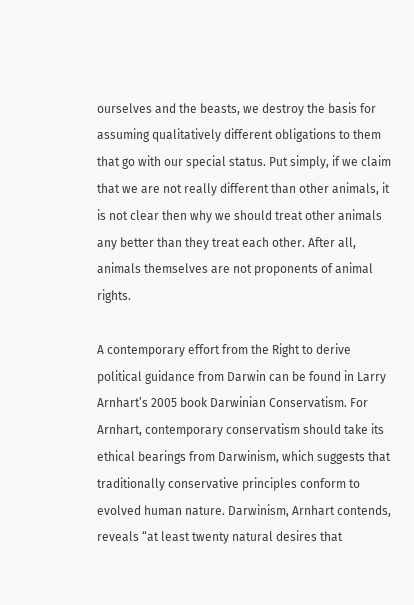ourselves and the beasts, we destroy the basis for assuming qualitatively different obligations to them that go with our special status. Put simply, if we claim that we are not really different than other animals, it is not clear then why we should treat other animals any better than they treat each other. After all, animals themselves are not proponents of animal rights.

A contemporary effort from the Right to derive political guidance from Darwin can be found in Larry Arnhart’s 2005 book Darwinian Conservatism. For Arnhart, contemporary conservatism should take its ethical bearings from Darwinism, which suggests that traditionally conservative principles conform to evolved human nature. Darwinism, Arnhart contends, reveals “at least twenty natural desires that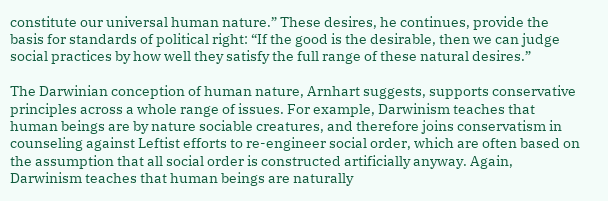constitute our universal human nature.” These desires, he continues, provide the basis for standards of political right: “If the good is the desirable, then we can judge social practices by how well they satisfy the full range of these natural desires.”

The Darwinian conception of human nature, Arnhart suggests, supports conservative principles across a whole range of issues. For example, Darwinism teaches that human beings are by nature sociable creatures, and therefore joins conservatism in counseling against Leftist efforts to re-engineer social order, which are often based on the assumption that all social order is constructed artificially anyway. Again, Darwinism teaches that human beings are naturally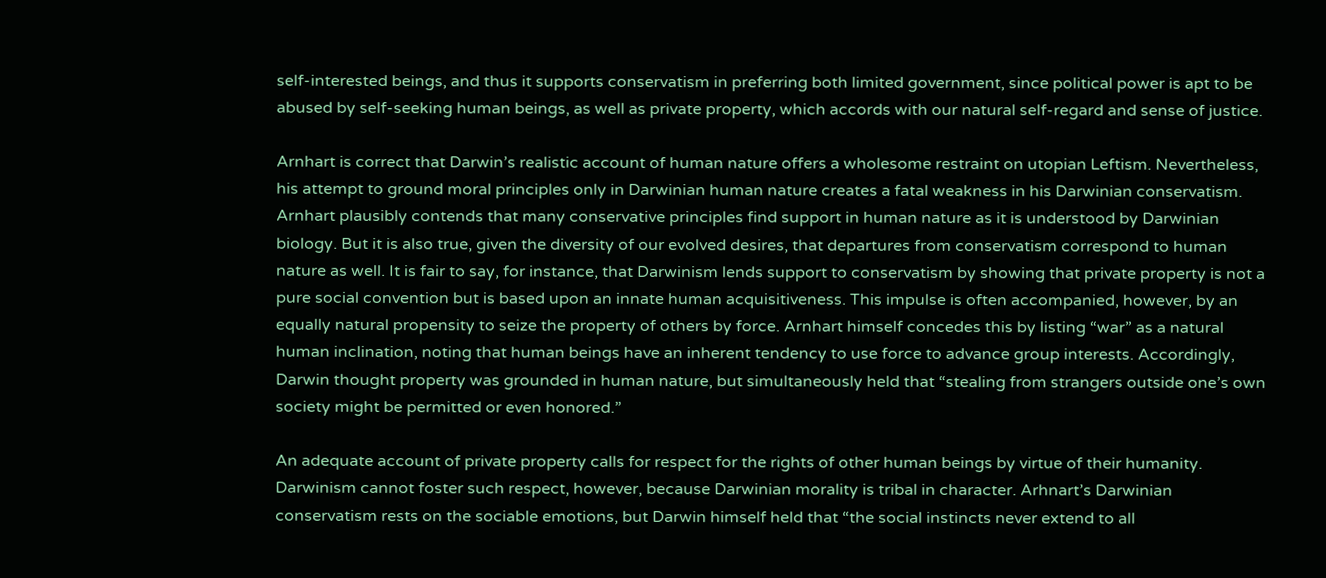self-interested beings, and thus it supports conservatism in preferring both limited government, since political power is apt to be abused by self-seeking human beings, as well as private property, which accords with our natural self-regard and sense of justice.

Arnhart is correct that Darwin’s realistic account of human nature offers a wholesome restraint on utopian Leftism. Nevertheless, his attempt to ground moral principles only in Darwinian human nature creates a fatal weakness in his Darwinian conservatism. Arnhart plausibly contends that many conservative principles find support in human nature as it is understood by Darwinian biology. But it is also true, given the diversity of our evolved desires, that departures from conservatism correspond to human nature as well. It is fair to say, for instance, that Darwinism lends support to conservatism by showing that private property is not a pure social convention but is based upon an innate human acquisitiveness. This impulse is often accompanied, however, by an equally natural propensity to seize the property of others by force. Arnhart himself concedes this by listing “war” as a natural human inclination, noting that human beings have an inherent tendency to use force to advance group interests. Accordingly, Darwin thought property was grounded in human nature, but simultaneously held that “stealing from strangers outside one’s own society might be permitted or even honored.”

An adequate account of private property calls for respect for the rights of other human beings by virtue of their humanity. Darwinism cannot foster such respect, however, because Darwinian morality is tribal in character. Arhnart’s Darwinian conservatism rests on the sociable emotions, but Darwin himself held that “the social instincts never extend to all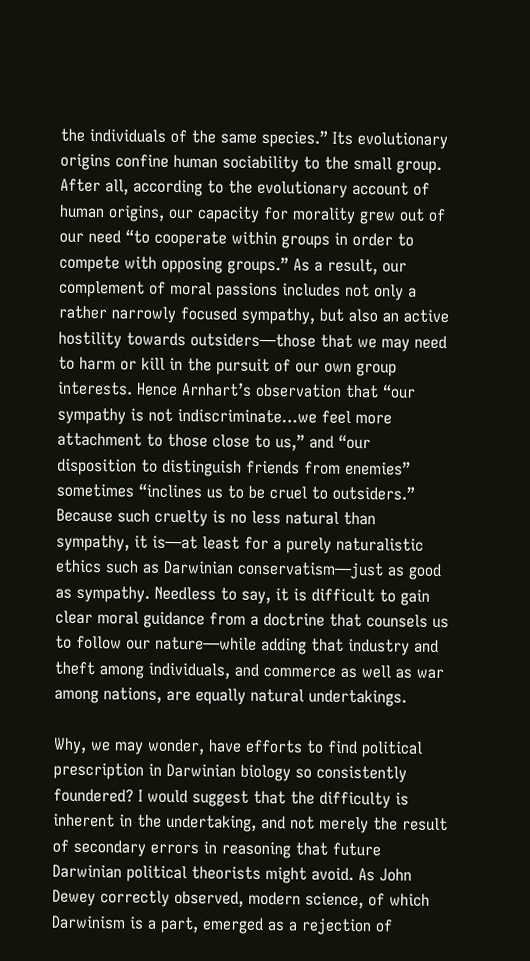the individuals of the same species.” Its evolutionary origins confine human sociability to the small group. After all, according to the evolutionary account of human origins, our capacity for morality grew out of our need “to cooperate within groups in order to compete with opposing groups.” As a result, our complement of moral passions includes not only a rather narrowly focused sympathy, but also an active hostility towards outsiders—those that we may need to harm or kill in the pursuit of our own group interests. Hence Arnhart’s observation that “our sympathy is not indiscriminate…we feel more attachment to those close to us,” and “our disposition to distinguish friends from enemies” sometimes “inclines us to be cruel to outsiders.” Because such cruelty is no less natural than sympathy, it is—at least for a purely naturalistic ethics such as Darwinian conservatism—just as good as sympathy. Needless to say, it is difficult to gain clear moral guidance from a doctrine that counsels us to follow our nature—while adding that industry and theft among individuals, and commerce as well as war among nations, are equally natural undertakings.

Why, we may wonder, have efforts to find political prescription in Darwinian biology so consistently foundered? I would suggest that the difficulty is inherent in the undertaking, and not merely the result of secondary errors in reasoning that future Darwinian political theorists might avoid. As John Dewey correctly observed, modern science, of which Darwinism is a part, emerged as a rejection of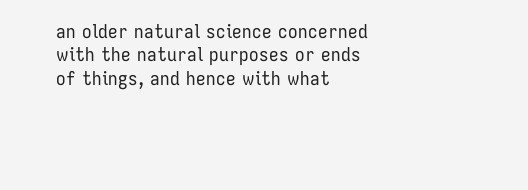an older natural science concerned with the natural purposes or ends of things, and hence with what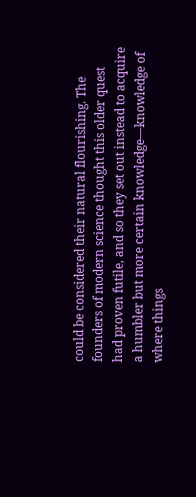could be considered their natural flourishing. The founders of modern science thought this older quest had proven futile, and so they set out instead to acquire a humbler but more certain knowledge—knowledge of where things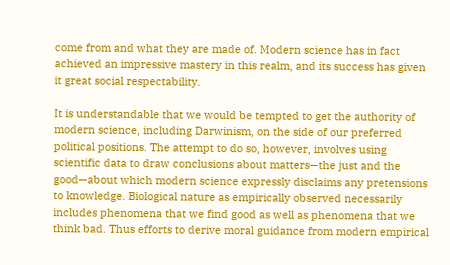come from and what they are made of. Modern science has in fact achieved an impressive mastery in this realm, and its success has given it great social respectability.

It is understandable that we would be tempted to get the authority of modern science, including Darwinism, on the side of our preferred political positions. The attempt to do so, however, involves using scientific data to draw conclusions about matters—the just and the good—about which modern science expressly disclaims any pretensions to knowledge. Biological nature as empirically observed necessarily includes phenomena that we find good as well as phenomena that we think bad. Thus efforts to derive moral guidance from modern empirical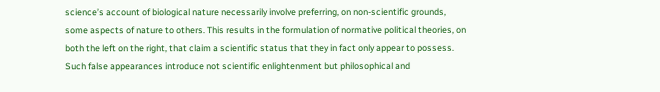science’s account of biological nature necessarily involve preferring, on non-scientific grounds, some aspects of nature to others. This results in the formulation of normative political theories, on both the left on the right, that claim a scientific status that they in fact only appear to possess. Such false appearances introduce not scientific enlightenment but philosophical and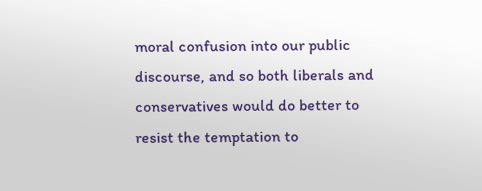moral confusion into our public discourse, and so both liberals and conservatives would do better to resist the temptation to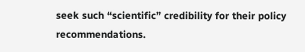seek such “scientific” credibility for their policy recommendations.